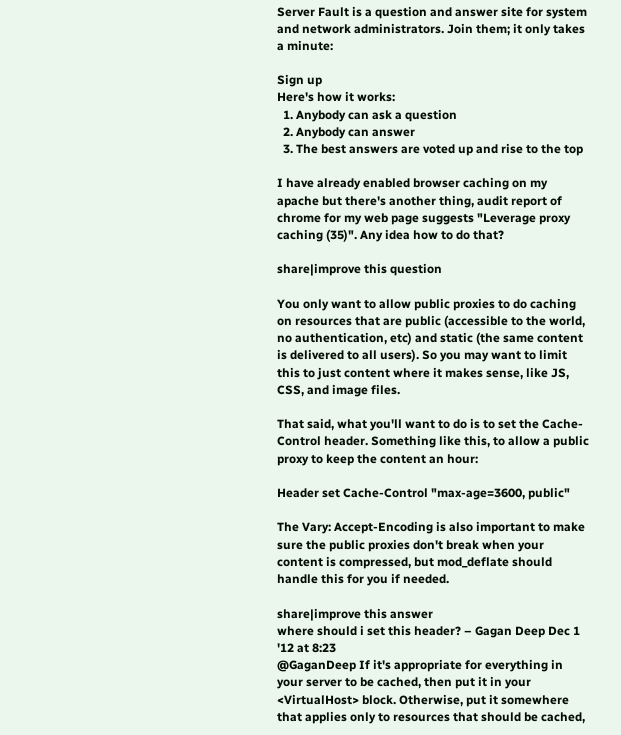Server Fault is a question and answer site for system and network administrators. Join them; it only takes a minute:

Sign up
Here's how it works:
  1. Anybody can ask a question
  2. Anybody can answer
  3. The best answers are voted up and rise to the top

I have already enabled browser caching on my apache but there's another thing, audit report of chrome for my web page suggests "Leverage proxy caching (35)". Any idea how to do that?

share|improve this question

You only want to allow public proxies to do caching on resources that are public (accessible to the world, no authentication, etc) and static (the same content is delivered to all users). So you may want to limit this to just content where it makes sense, like JS, CSS, and image files.

That said, what you'll want to do is to set the Cache-Control header. Something like this, to allow a public proxy to keep the content an hour:

Header set Cache-Control "max-age=3600, public"

The Vary: Accept-Encoding is also important to make sure the public proxies don't break when your content is compressed, but mod_deflate should handle this for you if needed.

share|improve this answer
where should i set this header? – Gagan Deep Dec 1 '12 at 8:23
@GaganDeep If it's appropriate for everything in your server to be cached, then put it in your <VirtualHost> block. Otherwise, put it somewhere that applies only to resources that should be cached,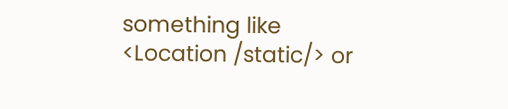something like <Location /static/> or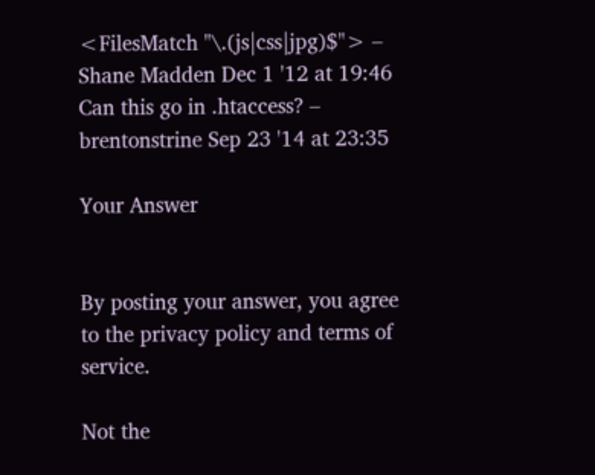<FilesMatch "\.(js|css|jpg)$"> – Shane Madden Dec 1 '12 at 19:46
Can this go in .htaccess? – brentonstrine Sep 23 '14 at 23:35

Your Answer


By posting your answer, you agree to the privacy policy and terms of service.

Not the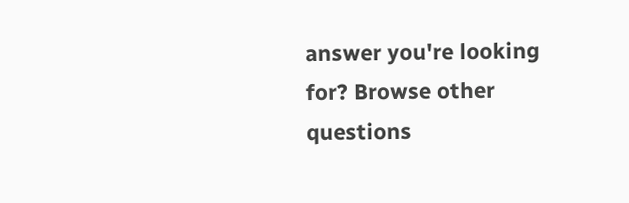answer you're looking for? Browse other questions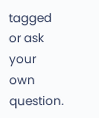tagged or ask your own question.